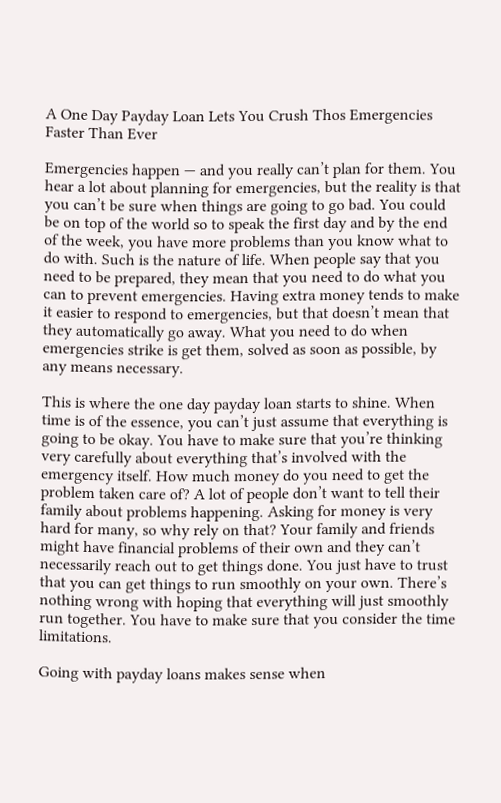A One Day Payday Loan Lets You Crush Thos Emergencies Faster Than Ever

Emergencies happen — and you really can’t plan for them. You hear a lot about planning for emergencies, but the reality is that you can’t be sure when things are going to go bad. You could be on top of the world so to speak the first day and by the end of the week, you have more problems than you know what to do with. Such is the nature of life. When people say that you need to be prepared, they mean that you need to do what you can to prevent emergencies. Having extra money tends to make it easier to respond to emergencies, but that doesn’t mean that they automatically go away. What you need to do when emergencies strike is get them, solved as soon as possible, by any means necessary.

This is where the one day payday loan starts to shine. When time is of the essence, you can’t just assume that everything is going to be okay. You have to make sure that you’re thinking very carefully about everything that’s involved with the emergency itself. How much money do you need to get the problem taken care of? A lot of people don’t want to tell their family about problems happening. Asking for money is very hard for many, so why rely on that? Your family and friends might have financial problems of their own and they can’t necessarily reach out to get things done. You just have to trust that you can get things to run smoothly on your own. There’s nothing wrong with hoping that everything will just smoothly run together. You have to make sure that you consider the time limitations.

Going with payday loans makes sense when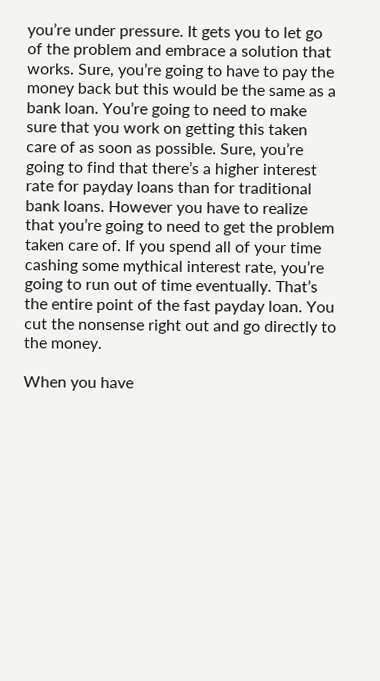you’re under pressure. It gets you to let go of the problem and embrace a solution that works. Sure, you’re going to have to pay the money back but this would be the same as a bank loan. You’re going to need to make sure that you work on getting this taken care of as soon as possible. Sure, you’re going to find that there’s a higher interest rate for payday loans than for traditional bank loans. However you have to realize that you’re going to need to get the problem taken care of. If you spend all of your time cashing some mythical interest rate, you’re going to run out of time eventually. That’s the entire point of the fast payday loan. You cut the nonsense right out and go directly to the money.

When you have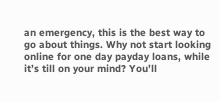an emergency, this is the best way to go about things. Why not start looking online for one day payday loans, while it’s till on your mind? You’ll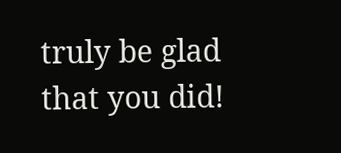truly be glad that you did!